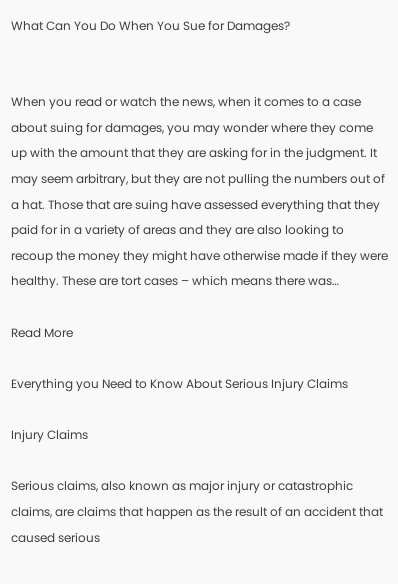What Can You Do When You Sue for Damages?


When you read or watch the news, when it comes to a case about suing for damages, you may wonder where they come up with the amount that they are asking for in the judgment. It may seem arbitrary, but they are not pulling the numbers out of a hat. Those that are suing have assessed everything that they paid for in a variety of areas and they are also looking to recoup the money they might have otherwise made if they were healthy. These are tort cases – which means there was…

Read More

Everything you Need to Know About Serious Injury Claims

Injury Claims

Serious claims, also known as major injury or catastrophic claims, are claims that happen as the result of an accident that caused serious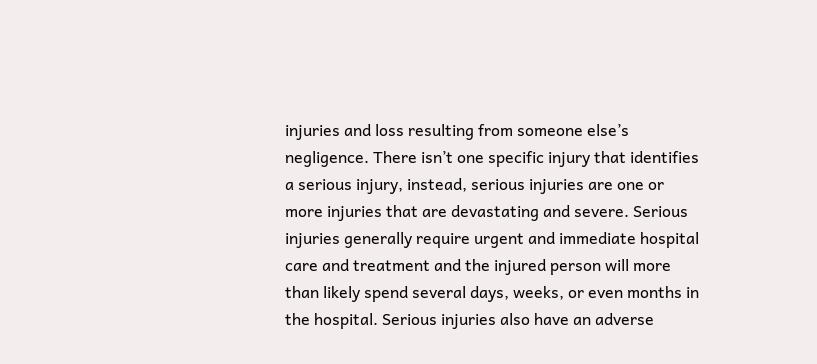injuries and loss resulting from someone else’s negligence. There isn’t one specific injury that identifies a serious injury, instead, serious injuries are one or more injuries that are devastating and severe. Serious injuries generally require urgent and immediate hospital care and treatment and the injured person will more than likely spend several days, weeks, or even months in the hospital. Serious injuries also have an adverse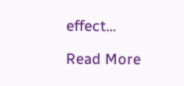effect…

Read More